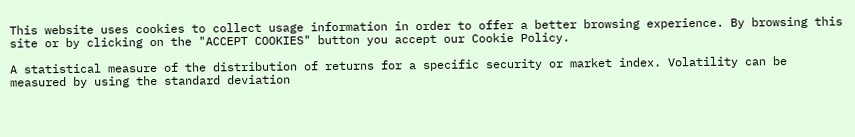This website uses cookies to collect usage information in order to offer a better browsing experience. By browsing this site or by clicking on the "ACCEPT COOKIES" button you accept our Cookie Policy.

A statistical measure of the distribution of returns for a specific security or market index. Volatility can be measured by using the standard deviation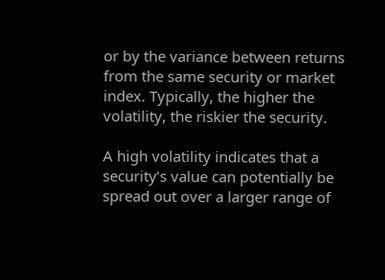or by the variance between returns from the same security or market index. Typically, the higher the volatility, the riskier the security.

A high volatility indicates that a security’s value can potentially be spread out over a larger range of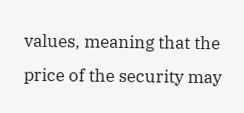values, meaning that the price of the security may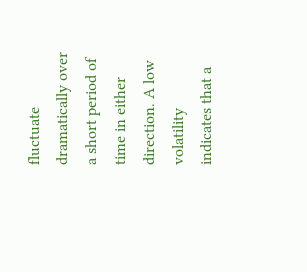fluctuate dramatically over a short period of time in either direction. A low volatility indicates that a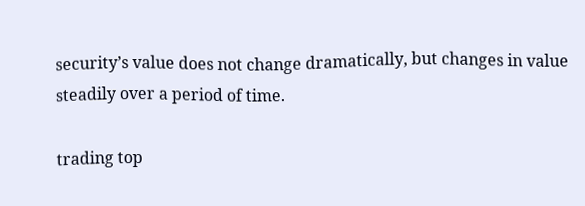security’s value does not change dramatically, but changes in value steadily over a period of time.

trading top